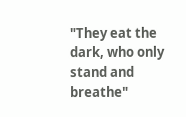"They eat the dark, who only stand and breathe"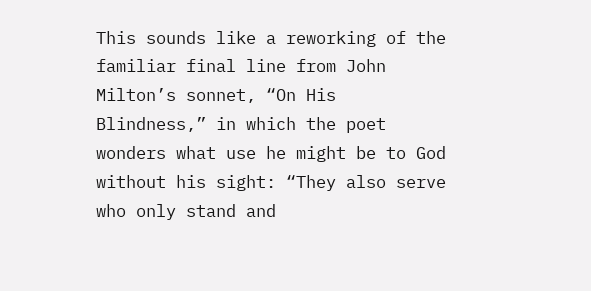This sounds like a reworking of the familiar final line from John Milton’s sonnet, “On His Blindness,” in which the poet wonders what use he might be to God without his sight: “They also serve who only stand and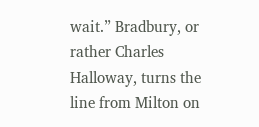wait.” Bradbury, or rather Charles Halloway, turns the line from Milton on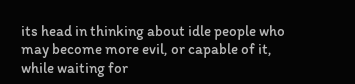its head in thinking about idle people who may become more evil, or capable of it, while waiting for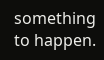something to happen.